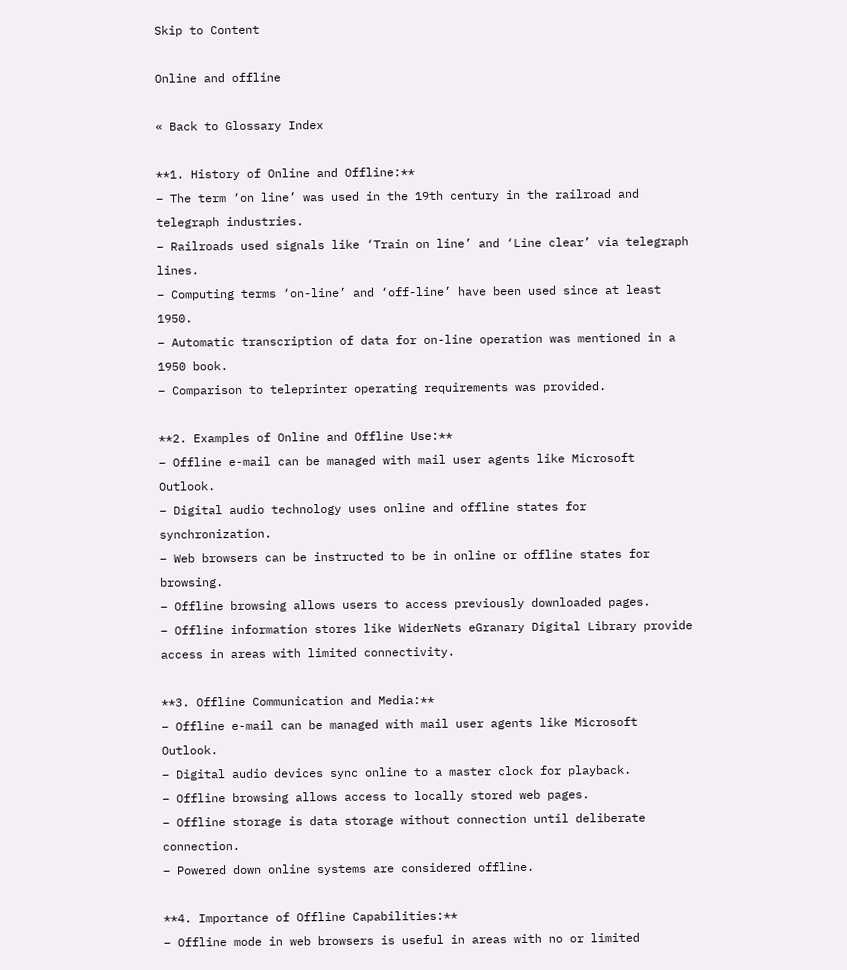Skip to Content

Online and offline

« Back to Glossary Index

**1. History of Online and Offline:**
– The term ‘on line’ was used in the 19th century in the railroad and telegraph industries.
– Railroads used signals like ‘Train on line’ and ‘Line clear’ via telegraph lines.
– Computing terms ‘on-line’ and ‘off-line’ have been used since at least 1950.
– Automatic transcription of data for on-line operation was mentioned in a 1950 book.
– Comparison to teleprinter operating requirements was provided.

**2. Examples of Online and Offline Use:**
– Offline e-mail can be managed with mail user agents like Microsoft Outlook.
– Digital audio technology uses online and offline states for synchronization.
– Web browsers can be instructed to be in online or offline states for browsing.
– Offline browsing allows users to access previously downloaded pages.
– Offline information stores like WiderNets eGranary Digital Library provide access in areas with limited connectivity.

**3. Offline Communication and Media:**
– Offline e-mail can be managed with mail user agents like Microsoft Outlook.
– Digital audio devices sync online to a master clock for playback.
– Offline browsing allows access to locally stored web pages.
– Offline storage is data storage without connection until deliberate connection.
– Powered down online systems are considered offline.

**4. Importance of Offline Capabilities:**
– Offline mode in web browsers is useful in areas with no or limited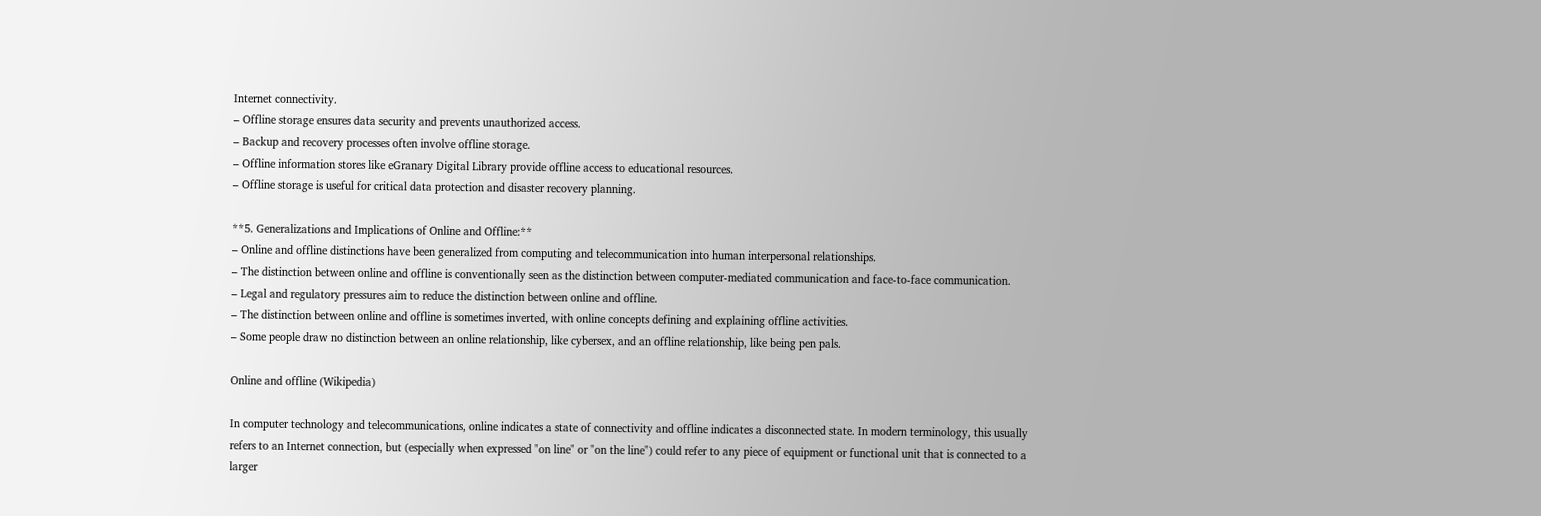Internet connectivity.
– Offline storage ensures data security and prevents unauthorized access.
– Backup and recovery processes often involve offline storage.
– Offline information stores like eGranary Digital Library provide offline access to educational resources.
– Offline storage is useful for critical data protection and disaster recovery planning.

**5. Generalizations and Implications of Online and Offline:**
– Online and offline distinctions have been generalized from computing and telecommunication into human interpersonal relationships.
– The distinction between online and offline is conventionally seen as the distinction between computer-mediated communication and face-to-face communication.
– Legal and regulatory pressures aim to reduce the distinction between online and offline.
– The distinction between online and offline is sometimes inverted, with online concepts defining and explaining offline activities.
– Some people draw no distinction between an online relationship, like cybersex, and an offline relationship, like being pen pals.

Online and offline (Wikipedia)

In computer technology and telecommunications, online indicates a state of connectivity and offline indicates a disconnected state. In modern terminology, this usually refers to an Internet connection, but (especially when expressed "on line" or "on the line") could refer to any piece of equipment or functional unit that is connected to a larger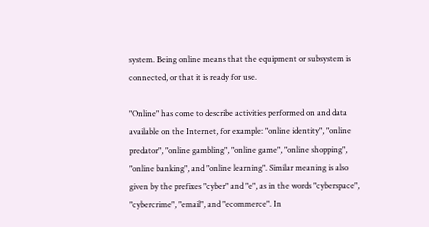system. Being online means that the equipment or subsystem is connected, or that it is ready for use.

"Online" has come to describe activities performed on and data available on the Internet, for example: "online identity", "online predator", "online gambling", "online game", "online shopping", "online banking", and "online learning". Similar meaning is also given by the prefixes "cyber" and "e", as in the words "cyberspace", "cybercrime", "email", and "ecommerce". In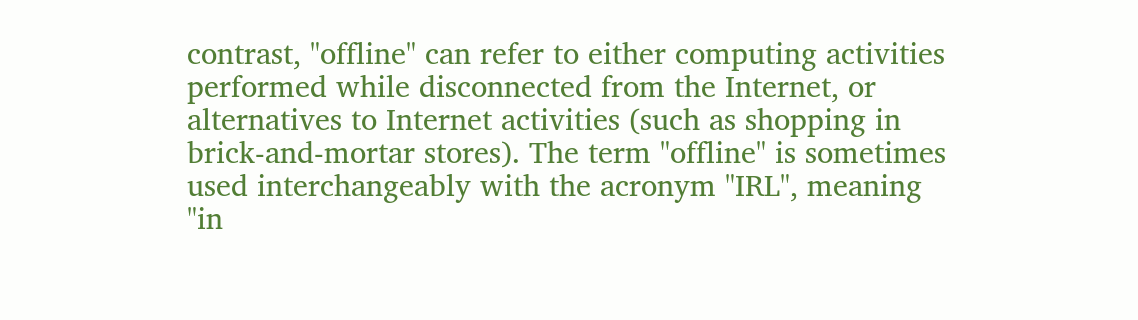contrast, "offline" can refer to either computing activities performed while disconnected from the Internet, or alternatives to Internet activities (such as shopping in brick-and-mortar stores). The term "offline" is sometimes used interchangeably with the acronym "IRL", meaning "in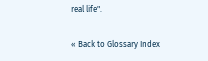real life".

« Back to Glossary Index